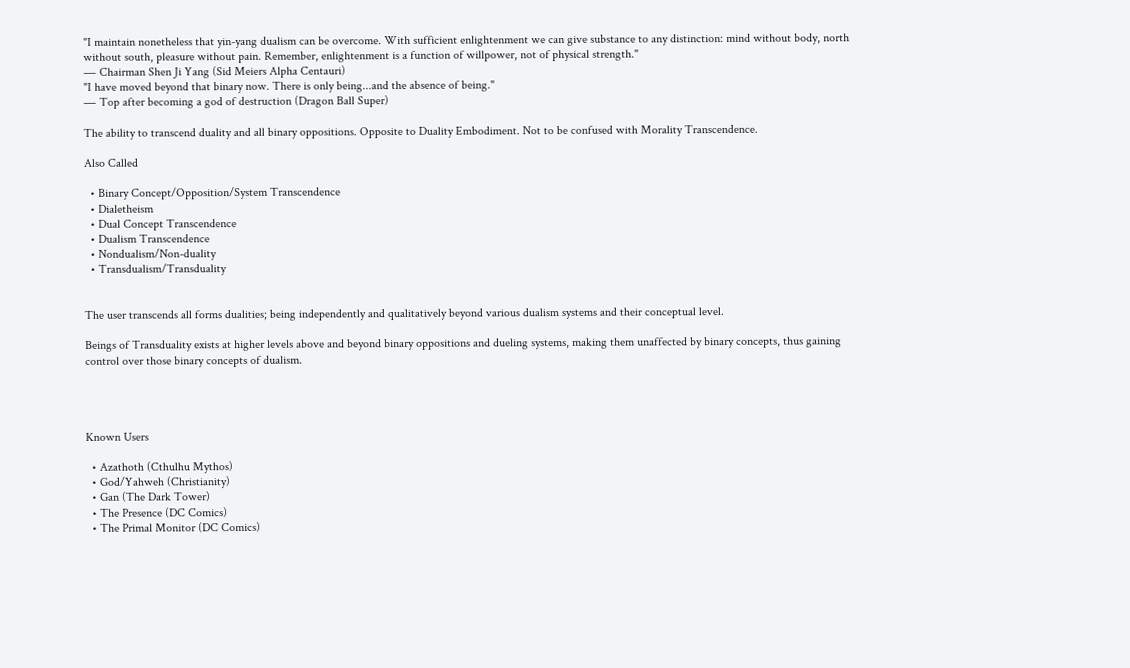"I maintain nonetheless that yin-yang dualism can be overcome. With sufficient enlightenment we can give substance to any distinction: mind without body, north without south, pleasure without pain. Remember, enlightenment is a function of willpower, not of physical strength."
― Chairman Shen Ji Yang (Sid Meiers Alpha Centauri)
"I have moved beyond that binary now. There is only being...and the absence of being."
― Top after becoming a god of destruction (Dragon Ball Super)

The ability to transcend duality and all binary oppositions. Opposite to Duality Embodiment. Not to be confused with Morality Transcendence.

Also Called

  • Binary Concept/Opposition/System Transcendence
  • Dialetheism
  • Dual Concept Transcendence
  • Dualism Transcendence
  • Nondualism/Non-duality
  • Transdualism/Transduality


The user transcends all forms dualities; being independently and qualitatively beyond various dualism systems and their conceptual level.

Beings of Transduality exists at higher levels above and beyond binary oppositions and dueling systems, making them unaffected by binary concepts, thus gaining control over those binary concepts of dualism.




Known Users

  • Azathoth (Cthulhu Mythos)
  • God/Yahweh (Christianity)
  • Gan (The Dark Tower)
  • The Presence (DC Comics)
  • The Primal Monitor (DC Comics)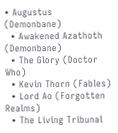• Augustus (Demonbane)
  • Awakened Azathoth (Demonbane)
  • The Glory (Doctor Who)
  • Kevin Thorn (Fables)
  • Lord Ao (Forgotten Realms)
  • The Living Tribunal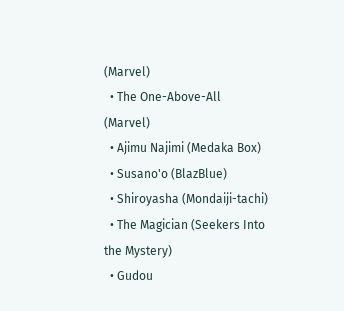(Marvel)
  • The One-Above-All (Marvel)
  • Ajimu Najimi (Medaka Box)
  • Susano'o (BlazBlue)
  • Shiroyasha (Mondaiji-tachi)
  • The Magician (Seekers Into the Mystery)
  • Gudou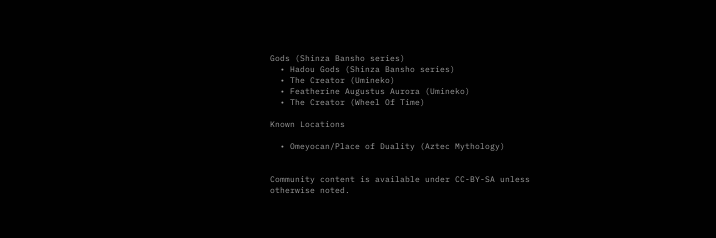Gods (Shinza Bansho series)
  • Hadou Gods (Shinza Bansho series)
  • The Creator (Umineko)
  • Featherine Augustus Aurora (Umineko)
  • The Creator (Wheel Of Time)

Known Locations

  • Omeyocan/Place of Duality (Aztec Mythology)


Community content is available under CC-BY-SA unless otherwise noted.